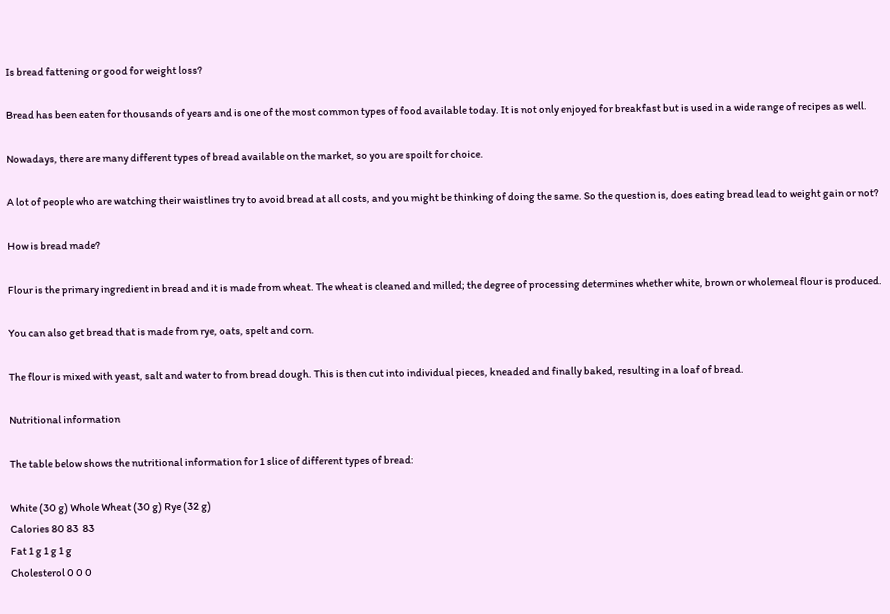Is bread fattening or good for weight loss?

Bread has been eaten for thousands of years and is one of the most common types of food available today. It is not only enjoyed for breakfast but is used in a wide range of recipes as well.

Nowadays, there are many different types of bread available on the market, so you are spoilt for choice.

A lot of people who are watching their waistlines try to avoid bread at all costs, and you might be thinking of doing the same. So the question is, does eating bread lead to weight gain or not?

How is bread made?

Flour is the primary ingredient in bread and it is made from wheat. The wheat is cleaned and milled; the degree of processing determines whether white, brown or wholemeal flour is produced.

You can also get bread that is made from rye, oats, spelt and corn.

The flour is mixed with yeast, salt and water to from bread dough. This is then cut into individual pieces, kneaded and finally baked, resulting in a loaf of bread.

Nutritional information

The table below shows the nutritional information for 1 slice of different types of bread:

White (30 g) Whole Wheat (30 g) Rye (32 g)
Calories 80 83  83
Fat 1 g 1 g 1 g
Cholesterol 0 0 0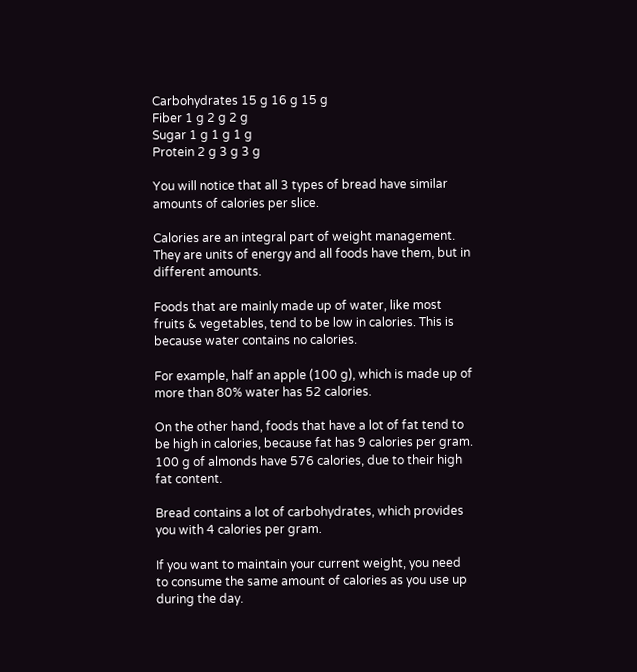Carbohydrates 15 g 16 g 15 g
Fiber 1 g 2 g 2 g
Sugar 1 g 1 g 1 g
Protein 2 g 3 g 3 g

You will notice that all 3 types of bread have similar amounts of calories per slice.

Calories are an integral part of weight management. They are units of energy and all foods have them, but in different amounts.

Foods that are mainly made up of water, like most fruits & vegetables, tend to be low in calories. This is because water contains no calories.

For example, half an apple (100 g), which is made up of more than 80% water has 52 calories.

On the other hand, foods that have a lot of fat tend to be high in calories, because fat has 9 calories per gram. 100 g of almonds have 576 calories, due to their high fat content.

Bread contains a lot of carbohydrates, which provides you with 4 calories per gram.

If you want to maintain your current weight, you need to consume the same amount of calories as you use up during the day.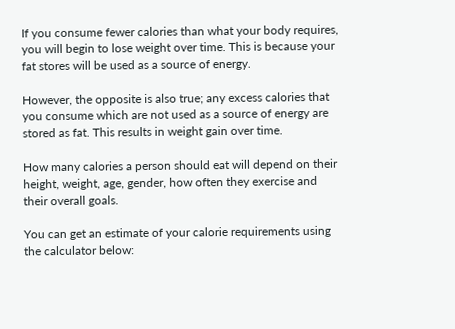If you consume fewer calories than what your body requires, you will begin to lose weight over time. This is because your fat stores will be used as a source of energy.

However, the opposite is also true; any excess calories that you consume which are not used as a source of energy are stored as fat. This results in weight gain over time.

How many calories a person should eat will depend on their height, weight, age, gender, how often they exercise and their overall goals.

You can get an estimate of your calorie requirements using the calculator below: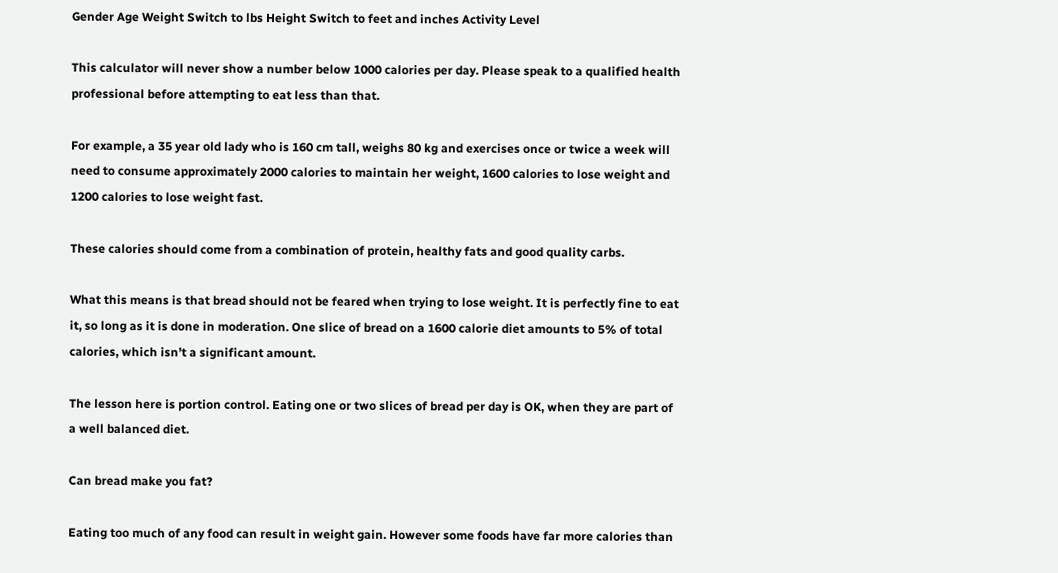Gender Age Weight Switch to lbs Height Switch to feet and inches Activity Level

This calculator will never show a number below 1000 calories per day. Please speak to a qualified health professional before attempting to eat less than that.

For example, a 35 year old lady who is 160 cm tall, weighs 80 kg and exercises once or twice a week will need to consume approximately 2000 calories to maintain her weight, 1600 calories to lose weight and 1200 calories to lose weight fast.

These calories should come from a combination of protein, healthy fats and good quality carbs.

What this means is that bread should not be feared when trying to lose weight. It is perfectly fine to eat it, so long as it is done in moderation. One slice of bread on a 1600 calorie diet amounts to 5% of total calories, which isn’t a significant amount.

The lesson here is portion control. Eating one or two slices of bread per day is OK, when they are part of a well balanced diet.

Can bread make you fat?

Eating too much of any food can result in weight gain. However some foods have far more calories than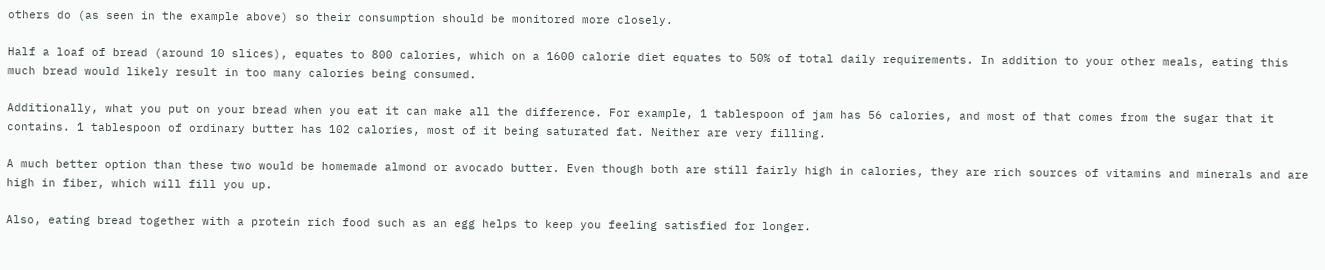others do (as seen in the example above) so their consumption should be monitored more closely.

Half a loaf of bread (around 10 slices), equates to 800 calories, which on a 1600 calorie diet equates to 50% of total daily requirements. In addition to your other meals, eating this much bread would likely result in too many calories being consumed.

Additionally, what you put on your bread when you eat it can make all the difference. For example, 1 tablespoon of jam has 56 calories, and most of that comes from the sugar that it contains. 1 tablespoon of ordinary butter has 102 calories, most of it being saturated fat. Neither are very filling.

A much better option than these two would be homemade almond or avocado butter. Even though both are still fairly high in calories, they are rich sources of vitamins and minerals and are high in fiber, which will fill you up.

Also, eating bread together with a protein rich food such as an egg helps to keep you feeling satisfied for longer.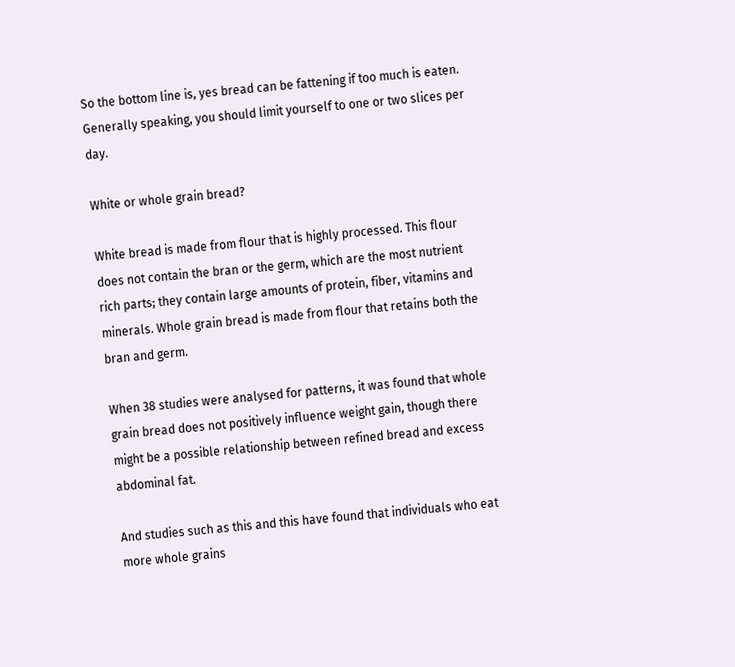So the bottom line is, yes bread can be fattening if too much is eaten. Generally speaking, you should limit yourself to one or two slices per day.

White or whole grain bread?

White bread is made from flour that is highly processed. This flour does not contain the bran or the germ, which are the most nutrient rich parts; they contain large amounts of protein, fiber, vitamins and minerals. Whole grain bread is made from flour that retains both the bran and germ.

When 38 studies were analysed for patterns, it was found that whole grain bread does not positively influence weight gain, though there might be a possible relationship between refined bread and excess abdominal fat.

And studies such as this and this have found that individuals who eat more whole grains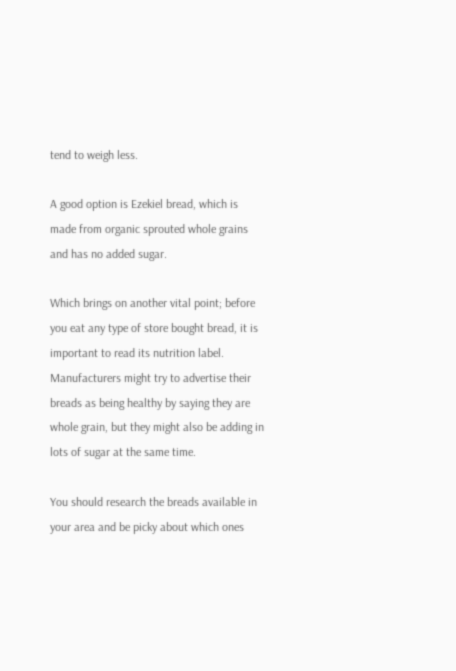tend to weigh less.

A good option is Ezekiel bread, which is made from organic sprouted whole grains and has no added sugar.

Which brings on another vital point; before you eat any type of store bought bread, it is important to read its nutrition label. Manufacturers might try to advertise their breads as being healthy by saying they are whole grain, but they might also be adding in lots of sugar at the same time.

You should research the breads available in your area and be picky about which ones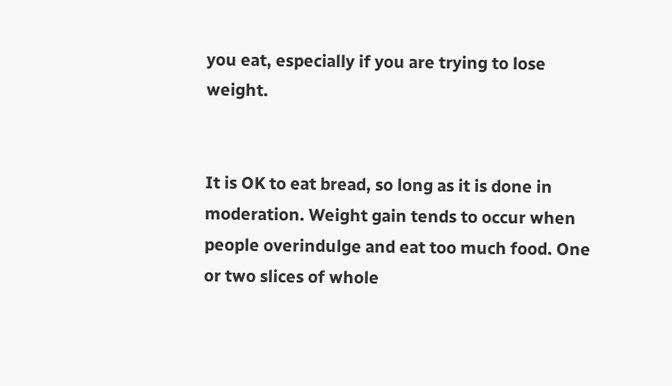you eat, especially if you are trying to lose weight.


It is OK to eat bread, so long as it is done in moderation. Weight gain tends to occur when people overindulge and eat too much food. One or two slices of whole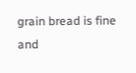grain bread is fine and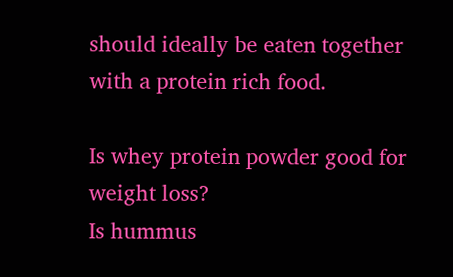should ideally be eaten together with a protein rich food.

Is whey protein powder good for weight loss?
Is hummus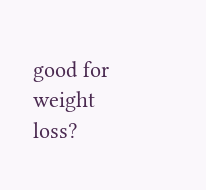good for weight loss?